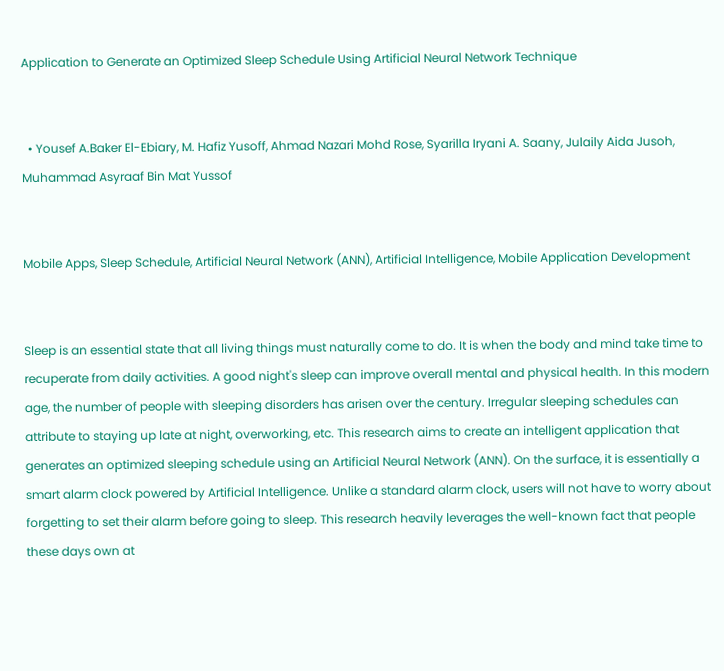Application to Generate an Optimized Sleep Schedule Using Artificial Neural Network Technique


  • Yousef A.Baker El-Ebiary, M. Hafiz Yusoff, Ahmad Nazari Mohd Rose, Syarilla Iryani A. Saany, Julaily Aida Jusoh, Muhammad Asyraaf Bin Mat Yussof


Mobile Apps, Sleep Schedule, Artificial Neural Network (ANN), Artificial Intelligence, Mobile Application Development


Sleep is an essential state that all living things must naturally come to do. It is when the body and mind take time to recuperate from daily activities. A good night's sleep can improve overall mental and physical health. In this modern age, the number of people with sleeping disorders has arisen over the century. Irregular sleeping schedules can attribute to staying up late at night, overworking, etc. This research aims to create an intelligent application that generates an optimized sleeping schedule using an Artificial Neural Network (ANN). On the surface, it is essentially a smart alarm clock powered by Artificial Intelligence. Unlike a standard alarm clock, users will not have to worry about forgetting to set their alarm before going to sleep. This research heavily leverages the well-known fact that people these days own at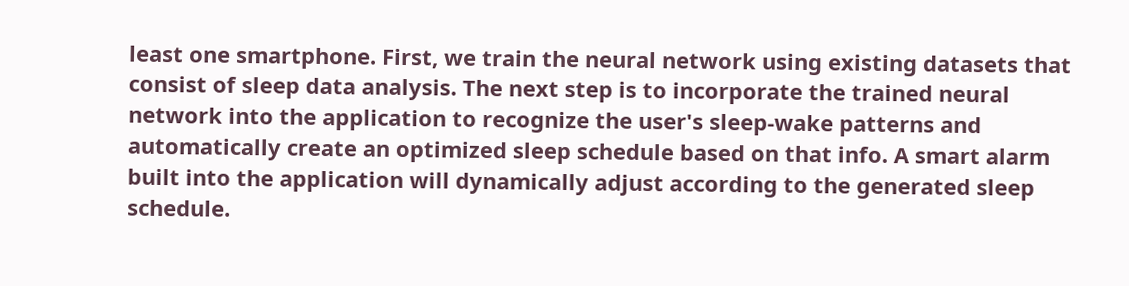least one smartphone. First, we train the neural network using existing datasets that consist of sleep data analysis. The next step is to incorporate the trained neural network into the application to recognize the user's sleep-wake patterns and automatically create an optimized sleep schedule based on that info. A smart alarm built into the application will dynamically adjust according to the generated sleep schedule.